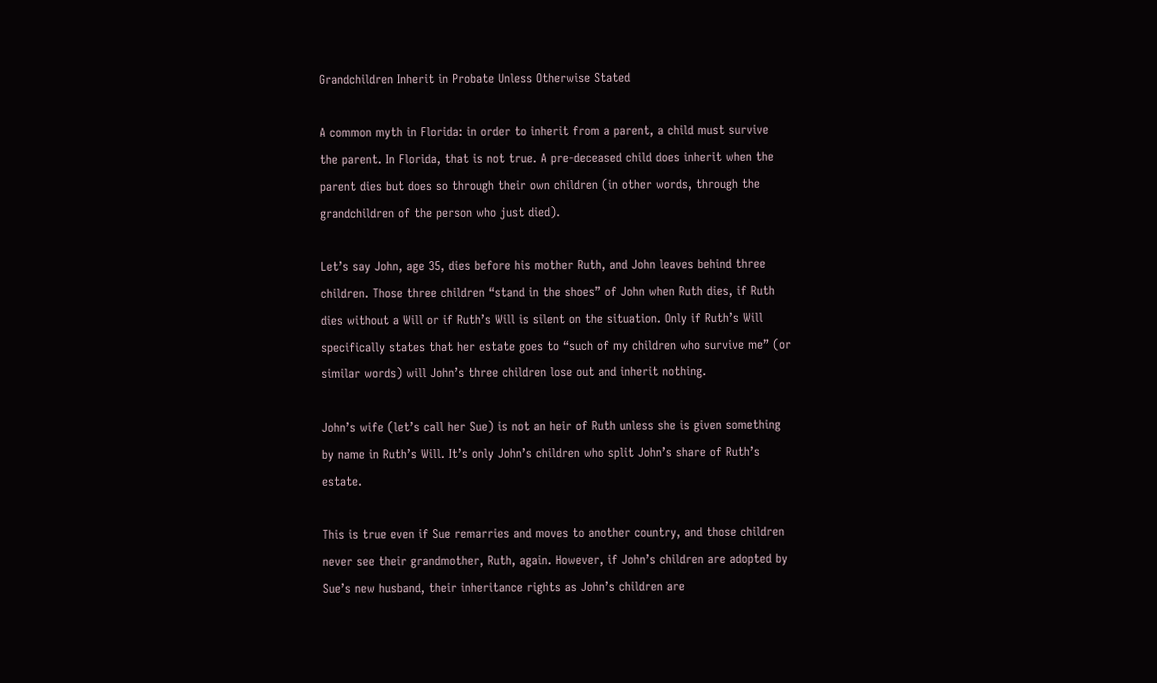Grandchildren Inherit in Probate Unless Otherwise Stated

A common myth in Florida: in order to inherit from a parent, a child must survive the parent. In Florida, that is not true. A pre-deceased child does inherit when the parent dies but does so through their own children (in other words, through the grandchildren of the person who just died).

Let’s say John, age 35, dies before his mother Ruth, and John leaves behind three children. Those three children “stand in the shoes” of John when Ruth dies, if Ruth dies without a Will or if Ruth’s Will is silent on the situation. Only if Ruth’s Will specifically states that her estate goes to “such of my children who survive me” (or similar words) will John’s three children lose out and inherit nothing.

John’s wife (let’s call her Sue) is not an heir of Ruth unless she is given something by name in Ruth’s Will. It’s only John’s children who split John’s share of Ruth’s estate.

This is true even if Sue remarries and moves to another country, and those children never see their grandmother, Ruth, again. However, if John’s children are adopted by Sue’s new husband, their inheritance rights as John’s children are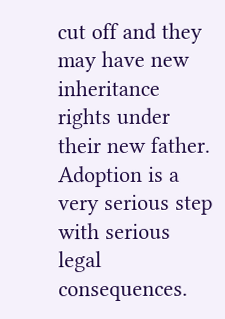cut off and they may have new inheritance rights under their new father. Adoption is a very serious step with serious legal consequences.